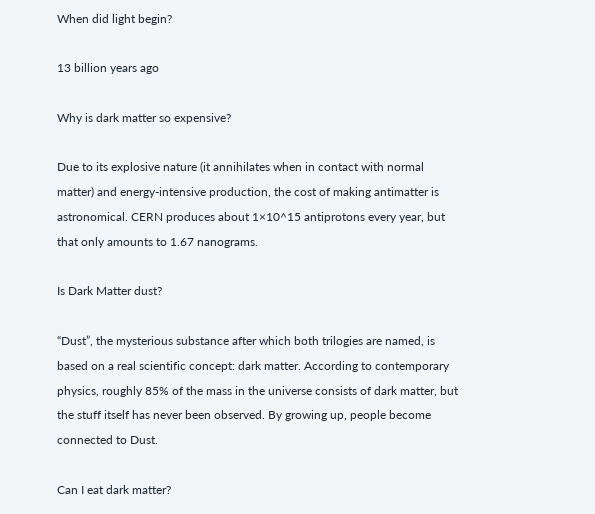When did light begin?

13 billion years ago

Why is dark matter so expensive?

Due to its explosive nature (it annihilates when in contact with normal matter) and energy-intensive production, the cost of making antimatter is astronomical. CERN produces about 1×10^15 antiprotons every year, but that only amounts to 1.67 nanograms.

Is Dark Matter dust?

“Dust”, the mysterious substance after which both trilogies are named, is based on a real scientific concept: dark matter. According to contemporary physics, roughly 85% of the mass in the universe consists of dark matter, but the stuff itself has never been observed. By growing up, people become connected to Dust.

Can I eat dark matter?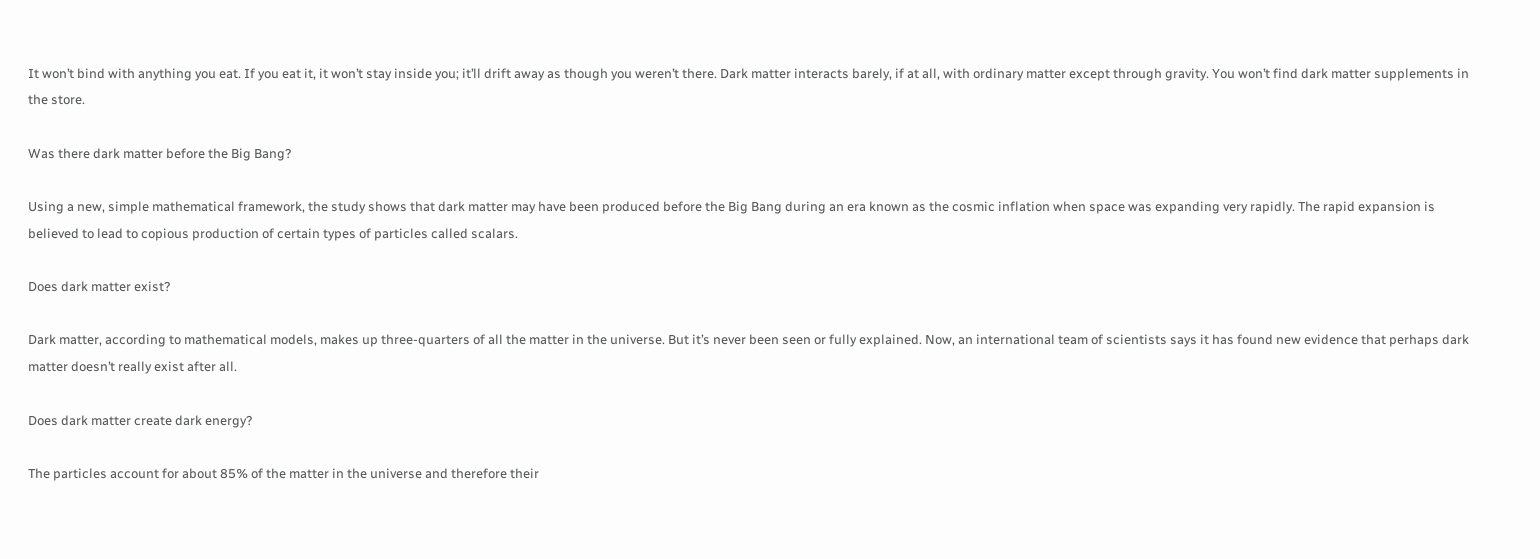It won’t bind with anything you eat. If you eat it, it won’t stay inside you; it’ll drift away as though you weren’t there. Dark matter interacts barely, if at all, with ordinary matter except through gravity. You won’t find dark matter supplements in the store.

Was there dark matter before the Big Bang?

Using a new, simple mathematical framework, the study shows that dark matter may have been produced before the Big Bang during an era known as the cosmic inflation when space was expanding very rapidly. The rapid expansion is believed to lead to copious production of certain types of particles called scalars.

Does dark matter exist?

Dark matter, according to mathematical models, makes up three-quarters of all the matter in the universe. But it’s never been seen or fully explained. Now, an international team of scientists says it has found new evidence that perhaps dark matter doesn’t really exist after all.

Does dark matter create dark energy?

The particles account for about 85% of the matter in the universe and therefore their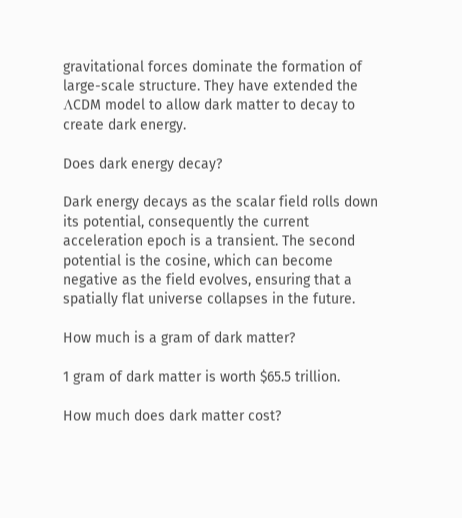gravitational forces dominate the formation of large-scale structure. They have extended the ΛCDM model to allow dark matter to decay to create dark energy.

Does dark energy decay?

Dark energy decays as the scalar field rolls down its potential, consequently the current acceleration epoch is a transient. The second potential is the cosine, which can become negative as the field evolves, ensuring that a spatially flat universe collapses in the future.

How much is a gram of dark matter?

1 gram of dark matter is worth $65.5 trillion.

How much does dark matter cost?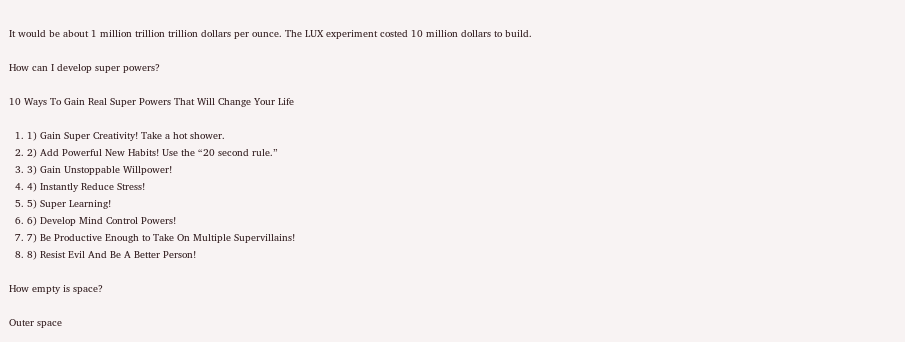It would be about 1 million trillion trillion dollars per ounce. The LUX experiment costed 10 million dollars to build.

How can I develop super powers?

10 Ways To Gain Real Super Powers That Will Change Your Life

  1. 1) Gain Super Creativity! Take a hot shower.
  2. 2) Add Powerful New Habits! Use the “20 second rule.”
  3. 3) Gain Unstoppable Willpower!
  4. 4) Instantly Reduce Stress!
  5. 5) Super Learning!
  6. 6) Develop Mind Control Powers!
  7. 7) Be Productive Enough to Take On Multiple Supervillains!
  8. 8) Resist Evil And Be A Better Person!

How empty is space?

Outer space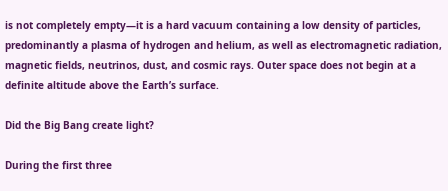is not completely empty—it is a hard vacuum containing a low density of particles, predominantly a plasma of hydrogen and helium, as well as electromagnetic radiation, magnetic fields, neutrinos, dust, and cosmic rays. Outer space does not begin at a definite altitude above the Earth’s surface.

Did the Big Bang create light?

During the first three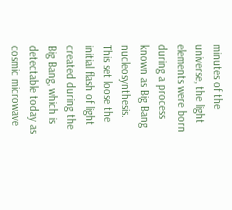minutes of the universe, the light elements were born during a process known as Big Bang nucleosynthesis. This set loose the initial flash of light created during the Big Bang, which is detectable today as cosmic microwave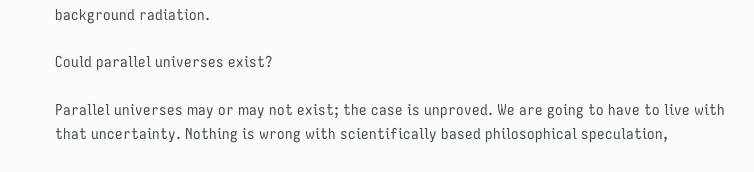background radiation.

Could parallel universes exist?

Parallel universes may or may not exist; the case is unproved. We are going to have to live with that uncertainty. Nothing is wrong with scientifically based philosophical speculation,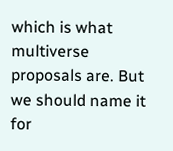which is what multiverse proposals are. But we should name it for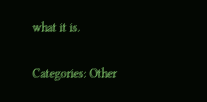what it is.

Categories: Other